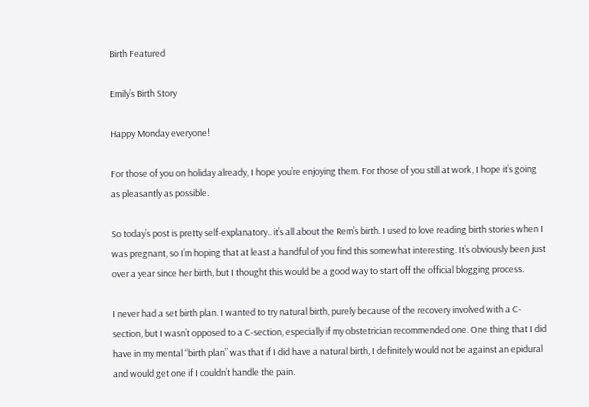Birth Featured

Emily’s Birth Story

Happy Monday everyone!

For those of you on holiday already, I hope you’re enjoying them. For those of you still at work, I hope it’s going as pleasantly as possible.

So today’s post is pretty self-explanatory.. it’s all about the Rem’s birth. I used to love reading birth stories when I was pregnant, so I’m hoping that at least a handful of you find this somewhat interesting. It’s obviously been just over a year since her birth, but I thought this would be a good way to start off the official blogging process.

I never had a set birth plan. I wanted to try natural birth, purely because of the recovery involved with a C-section, but I wasn’t opposed to a C-section, especially if my obstetrician recommended one. One thing that I did have in my mental “birth plan” was that if I did have a natural birth, I definitely would not be against an epidural and would get one if I couldn’t handle the pain.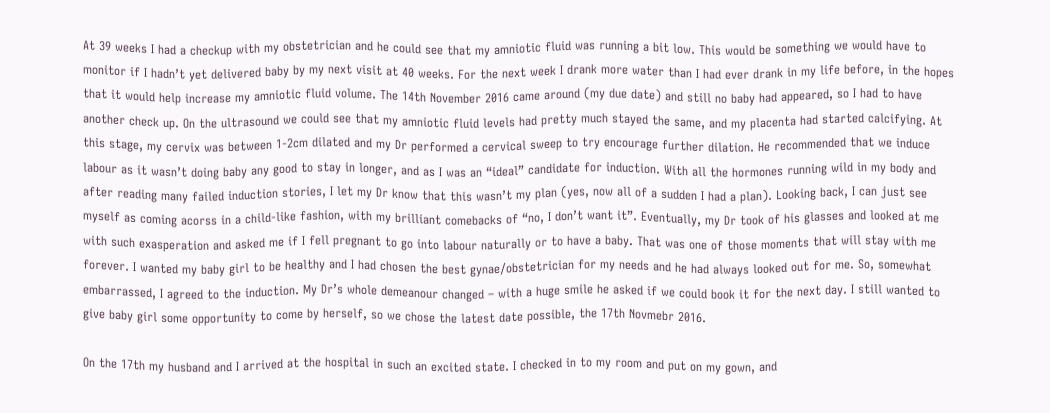At 39 weeks I had a checkup with my obstetrician and he could see that my amniotic fluid was running a bit low. This would be something we would have to monitor if I hadn’t yet delivered baby by my next visit at 40 weeks. For the next week I drank more water than I had ever drank in my life before, in the hopes that it would help increase my amniotic fluid volume. The 14th November 2016 came around (my due date) and still no baby had appeared, so I had to have another check up. On the ultrasound we could see that my amniotic fluid levels had pretty much stayed the same, and my placenta had started calcifying. At this stage, my cervix was between 1-2cm dilated and my Dr performed a cervical sweep to try encourage further dilation. He recommended that we induce labour as it wasn’t doing baby any good to stay in longer, and as I was an “ideal” candidate for induction. With all the hormones running wild in my body and after reading many failed induction stories, I let my Dr know that this wasn’t my plan (yes, now all of a sudden I had a plan). Looking back, I can just see myself as coming acorss in a child-like fashion, with my brilliant comebacks of “no, I don’t want it”. Eventually, my Dr took of his glasses and looked at me with such exasperation and asked me if I fell pregnant to go into labour naturally or to have a baby. That was one of those moments that will stay with me forever. I wanted my baby girl to be healthy and I had chosen the best gynae/obstetrician for my needs and he had always looked out for me. So, somewhat embarrassed, I agreed to the induction. My Dr’s whole demeanour changed – with a huge smile he asked if we could book it for the next day. I still wanted to give baby girl some opportunity to come by herself, so we chose the latest date possible, the 17th Novmebr 2016.

On the 17th my husband and I arrived at the hospital in such an excited state. I checked in to my room and put on my gown, and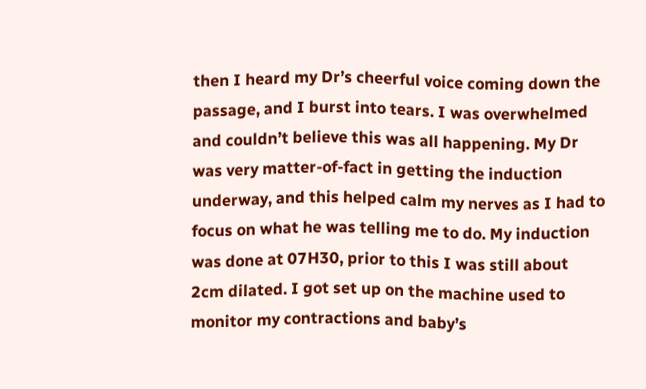then I heard my Dr’s cheerful voice coming down the passage, and I burst into tears. I was overwhelmed and couldn’t believe this was all happening. My Dr was very matter-of-fact in getting the induction underway, and this helped calm my nerves as I had to focus on what he was telling me to do. My induction was done at 07H30, prior to this I was still about 2cm dilated. I got set up on the machine used to monitor my contractions and baby’s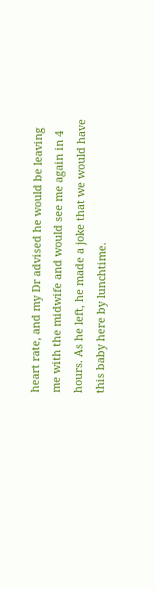heart rate, and my Dr advised he would be leaving me with the midwife and would see me again in 4 hours. As he left, he made a joke that we would have this baby here by lunchtime.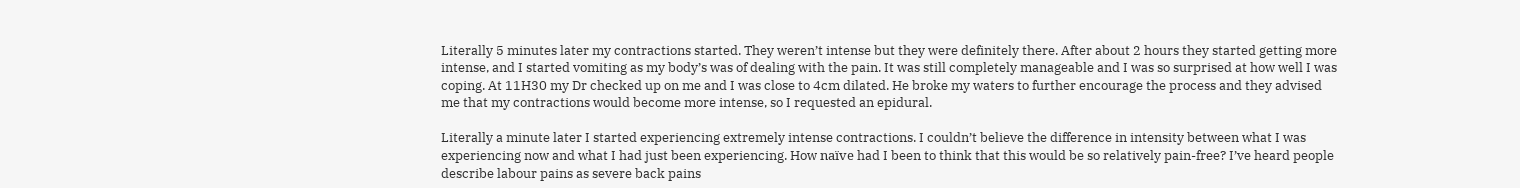Literally 5 minutes later my contractions started. They weren’t intense but they were definitely there. After about 2 hours they started getting more intense, and I started vomiting as my body’s was of dealing with the pain. It was still completely manageable and I was so surprised at how well I was coping. At 11H30 my Dr checked up on me and I was close to 4cm dilated. He broke my waters to further encourage the process and they advised me that my contractions would become more intense, so I requested an epidural.

Literally a minute later I started experiencing extremely intense contractions. I couldn’t believe the difference in intensity between what I was experiencing now and what I had just been experiencing. How naïve had I been to think that this would be so relatively pain-free? I’ve heard people describe labour pains as severe back pains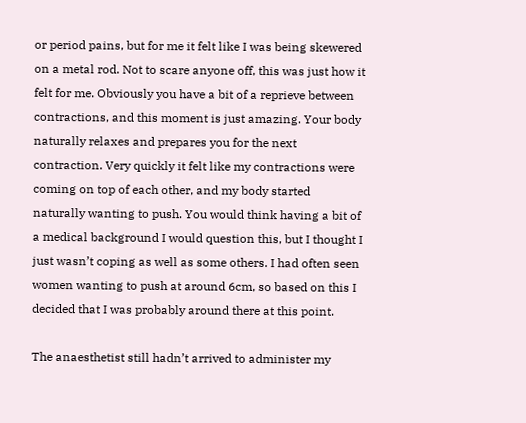or period pains, but for me it felt like I was being skewered on a metal rod. Not to scare anyone off, this was just how it felt for me. Obviously you have a bit of a reprieve between contractions, and this moment is just amazing. Your body naturally relaxes and prepares you for the next contraction. Very quickly it felt like my contractions were coming on top of each other, and my body started naturally wanting to push. You would think having a bit of a medical background I would question this, but I thought I just wasn’t coping as well as some others. I had often seen women wanting to push at around 6cm, so based on this I decided that I was probably around there at this point.

The anaesthetist still hadn’t arrived to administer my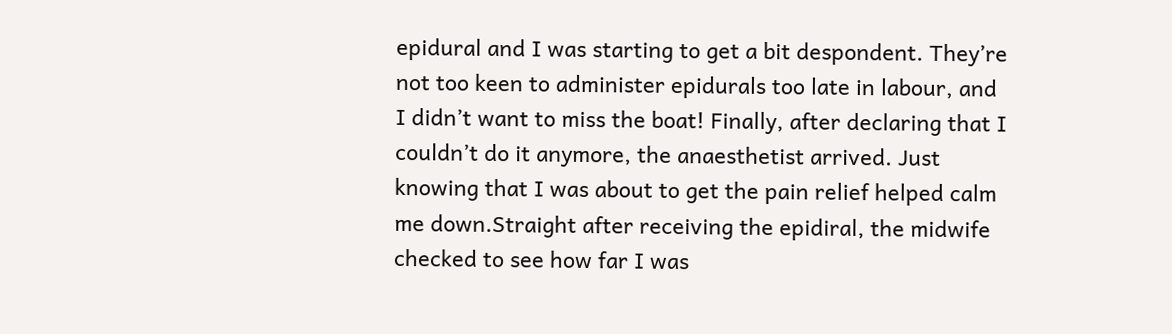epidural and I was starting to get a bit despondent. They’re not too keen to administer epidurals too late in labour, and I didn’t want to miss the boat! Finally, after declaring that I couldn’t do it anymore, the anaesthetist arrived. Just knowing that I was about to get the pain relief helped calm me down.Straight after receiving the epidiral, the midwife checked to see how far I was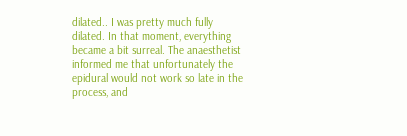dilated.. I was pretty much fully dilated. In that moment, everything became a bit surreal. The anaesthetist informed me that unfortunately the epidural would not work so late in the process, and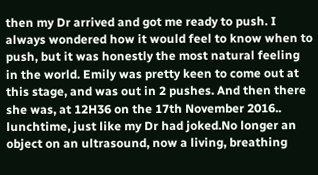then my Dr arrived and got me ready to push. I always wondered how it would feel to know when to push, but it was honestly the most natural feeling in the world. Emily was pretty keen to come out at this stage, and was out in 2 pushes. And then there she was, at 12H36 on the 17th November 2016.. lunchtime, just like my Dr had joked.No longer an object on an ultrasound, now a living, breathing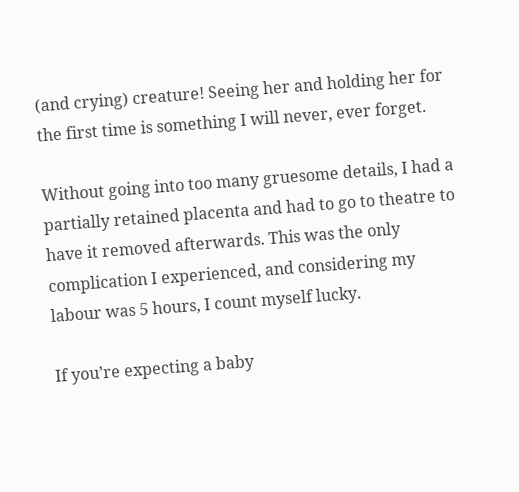(and crying) creature! Seeing her and holding her for the first time is something I will never, ever forget.

Without going into too many gruesome details, I had a partially retained placenta and had to go to theatre to have it removed afterwards. This was the only complication I experienced, and considering my labour was 5 hours, I count myself lucky.

If you’re expecting a baby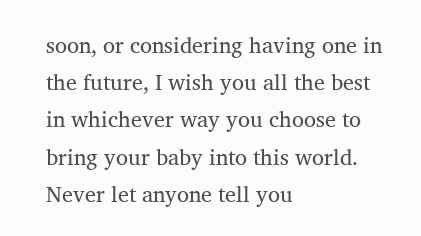soon, or considering having one in the future, I wish you all the best in whichever way you choose to bring your baby into this world. Never let anyone tell you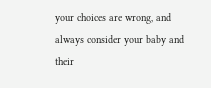your choices are wrong, and always consider your baby and their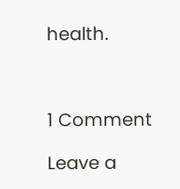health.



1 Comment

Leave a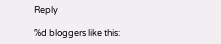Reply

%d bloggers like this: